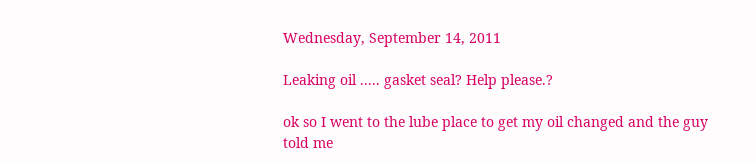Wednesday, September 14, 2011

Leaking oil ..... gasket seal? Help please.?

ok so I went to the lube place to get my oil changed and the guy told me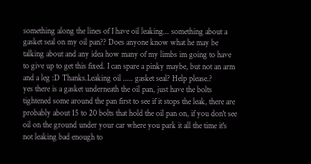something along the lines of I have oil leaking... something about a gasket seal on my oil pan?? Does anyone know what he may be talking about and any idea how many of my limbs im going to have to give up to get this fixed. I can spare a pinky maybe, but not an arm and a leg :D Thanks.Leaking oil ..... gasket seal? Help please.?
yes there is a gasket underneath the oil pan, just have the bolts tightened some around the pan first to see if it stops the leak, there are probably about 15 to 20 bolts that hold the oil pan on, if you don't see oil on the ground under your car where you park it all the time it's not leaking bad enough to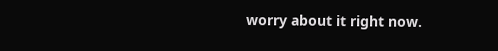worry about it right now.